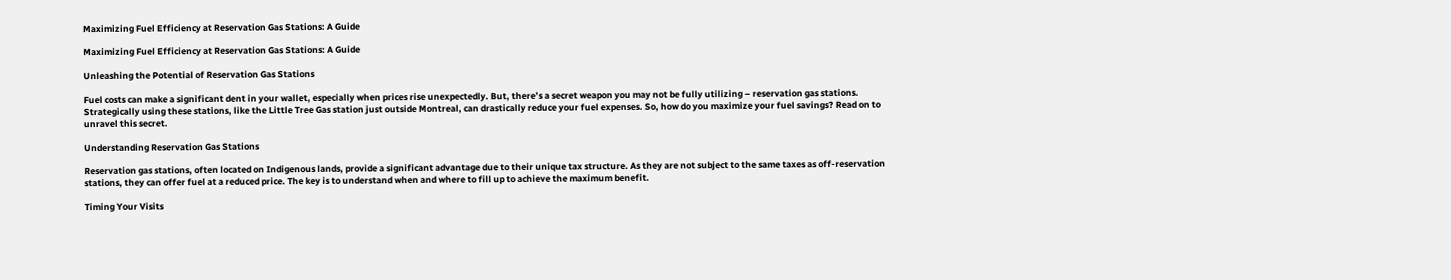Maximizing Fuel Efficiency at Reservation Gas Stations: A Guide

Maximizing Fuel Efficiency at Reservation Gas Stations: A Guide

Unleashing the Potential of Reservation Gas Stations

Fuel costs can make a significant dent in your wallet, especially when prices rise unexpectedly. But, there’s a secret weapon you may not be fully utilizing – reservation gas stations. Strategically using these stations, like the Little Tree Gas station just outside Montreal, can drastically reduce your fuel expenses. So, how do you maximize your fuel savings? Read on to unravel this secret.

Understanding Reservation Gas Stations

Reservation gas stations, often located on Indigenous lands, provide a significant advantage due to their unique tax structure. As they are not subject to the same taxes as off-reservation stations, they can offer fuel at a reduced price. The key is to understand when and where to fill up to achieve the maximum benefit.

Timing Your Visits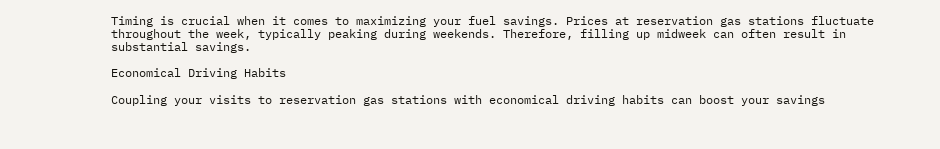Timing is crucial when it comes to maximizing your fuel savings. Prices at reservation gas stations fluctuate throughout the week, typically peaking during weekends. Therefore, filling up midweek can often result in substantial savings.

Economical Driving Habits

Coupling your visits to reservation gas stations with economical driving habits can boost your savings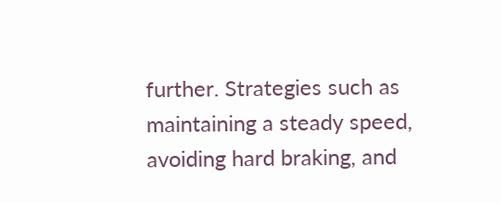further. Strategies such as maintaining a steady speed, avoiding hard braking, and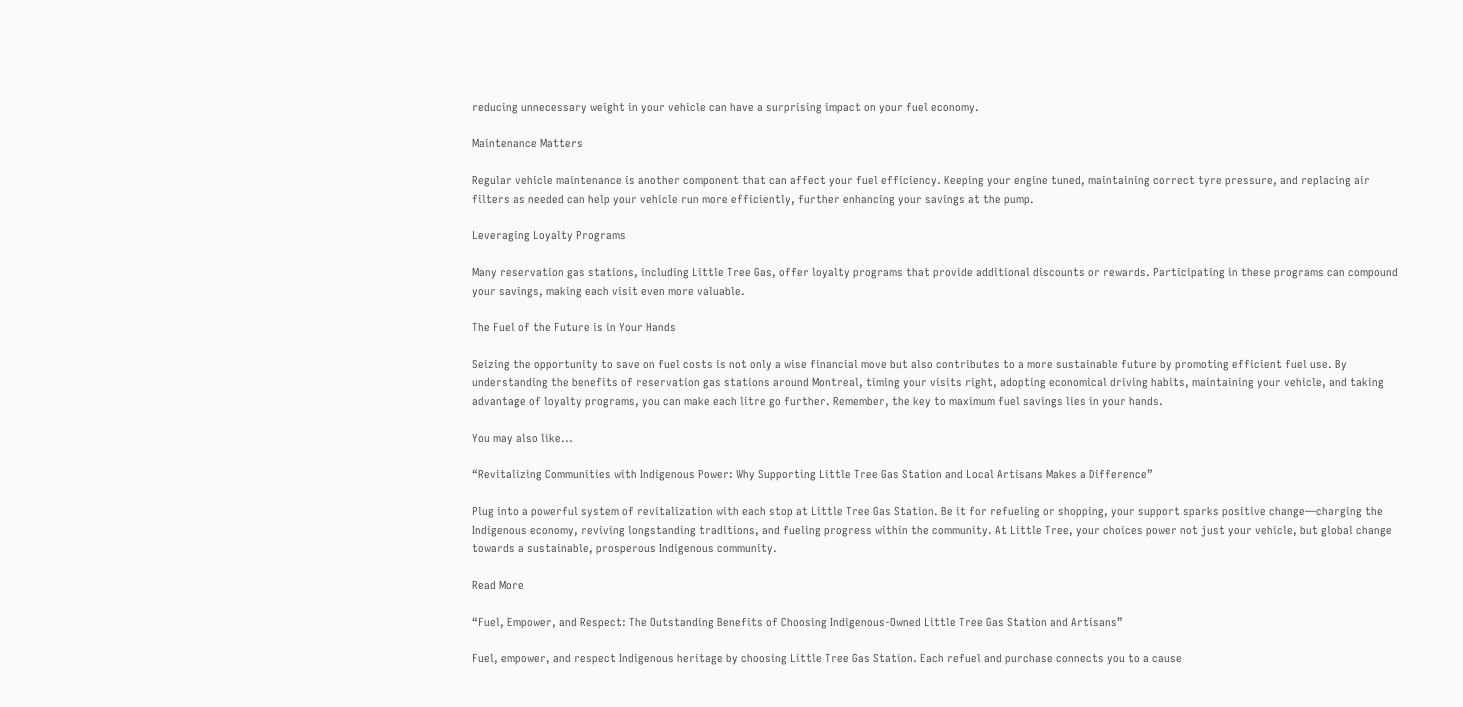reducing unnecessary weight in your vehicle can have a surprising impact on your fuel economy.

Maintenance Matters

Regular vehicle maintenance is another component that can affect your fuel efficiency. Keeping your engine tuned, maintaining correct tyre pressure, and replacing air filters as needed can help your vehicle run more efficiently, further enhancing your savings at the pump.

Leveraging Loyalty Programs

Many reservation gas stations, including Little Tree Gas, offer loyalty programs that provide additional discounts or rewards. Participating in these programs can compound your savings, making each visit even more valuable.

The Fuel of the Future is in Your Hands

Seizing the opportunity to save on fuel costs is not only a wise financial move but also contributes to a more sustainable future by promoting efficient fuel use. By understanding the benefits of reservation gas stations around Montreal, timing your visits right, adopting economical driving habits, maintaining your vehicle, and taking advantage of loyalty programs, you can make each litre go further. Remember, the key to maximum fuel savings lies in your hands.

You may also like...

“Revitalizing Communities with Indigenous Power: Why Supporting Little Tree Gas Station and Local Artisans Makes a Difference”

Plug into a powerful system of revitalization with each stop at Little Tree Gas Station. Be it for refueling or shopping, your support sparks positive change—charging the Indigenous economy, reviving longstanding traditions, and fueling progress within the community. At Little Tree, your choices power not just your vehicle, but global change towards a sustainable, prosperous Indigenous community.

Read More

“Fuel, Empower, and Respect: The Outstanding Benefits of Choosing Indigenous-Owned Little Tree Gas Station and Artisans”

Fuel, empower, and respect Indigenous heritage by choosing Little Tree Gas Station. Each refuel and purchase connects you to a cause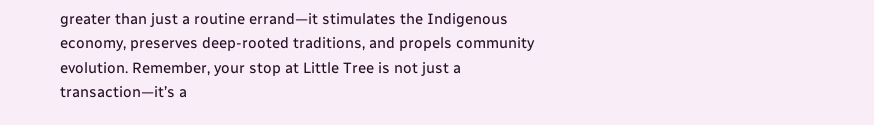greater than just a routine errand—it stimulates the Indigenous economy, preserves deep-rooted traditions, and propels community evolution. Remember, your stop at Little Tree is not just a transaction—it’s a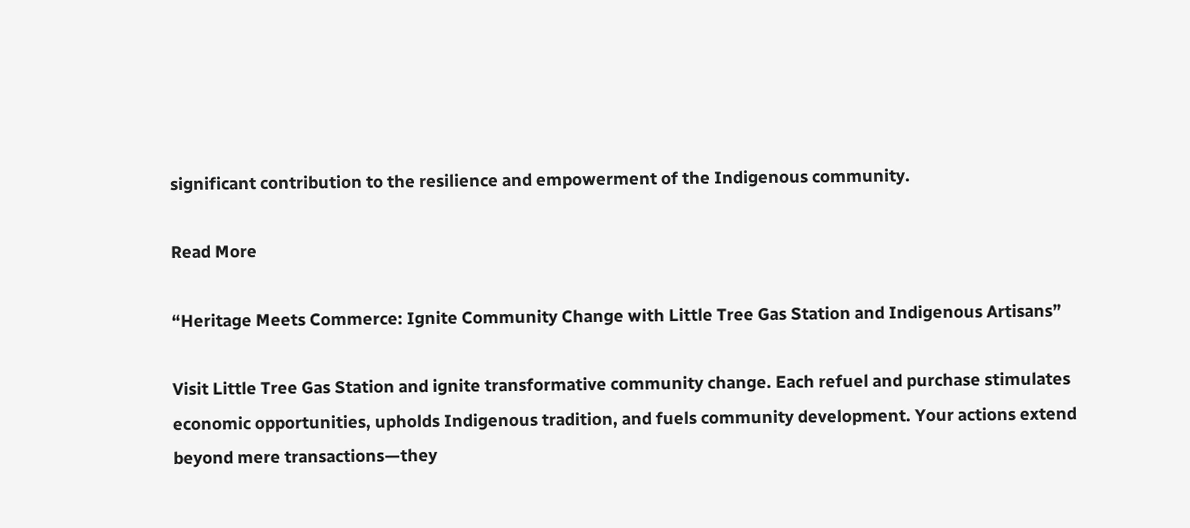significant contribution to the resilience and empowerment of the Indigenous community.

Read More

“Heritage Meets Commerce: Ignite Community Change with Little Tree Gas Station and Indigenous Artisans”

Visit Little Tree Gas Station and ignite transformative community change. Each refuel and purchase stimulates economic opportunities, upholds Indigenous tradition, and fuels community development. Your actions extend beyond mere transactions—they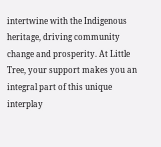intertwine with the Indigenous heritage, driving community change and prosperity. At Little Tree, your support makes you an integral part of this unique interplay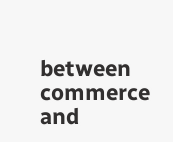between commerce and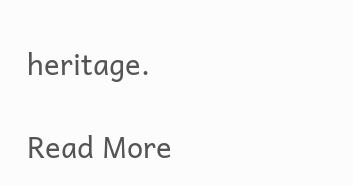heritage.

Read More